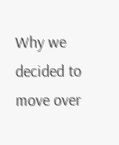Why we decided to move over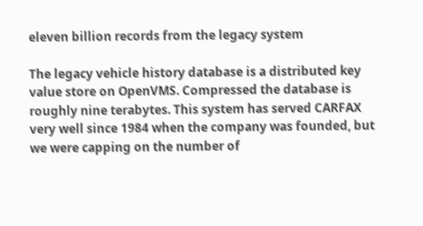eleven billion records from the legacy system

The legacy vehicle history database is a distributed key value store on OpenVMS. Compressed the database is roughly nine terabytes. This system has served CARFAX very well since 1984 when the company was founded, but we were capping on the number of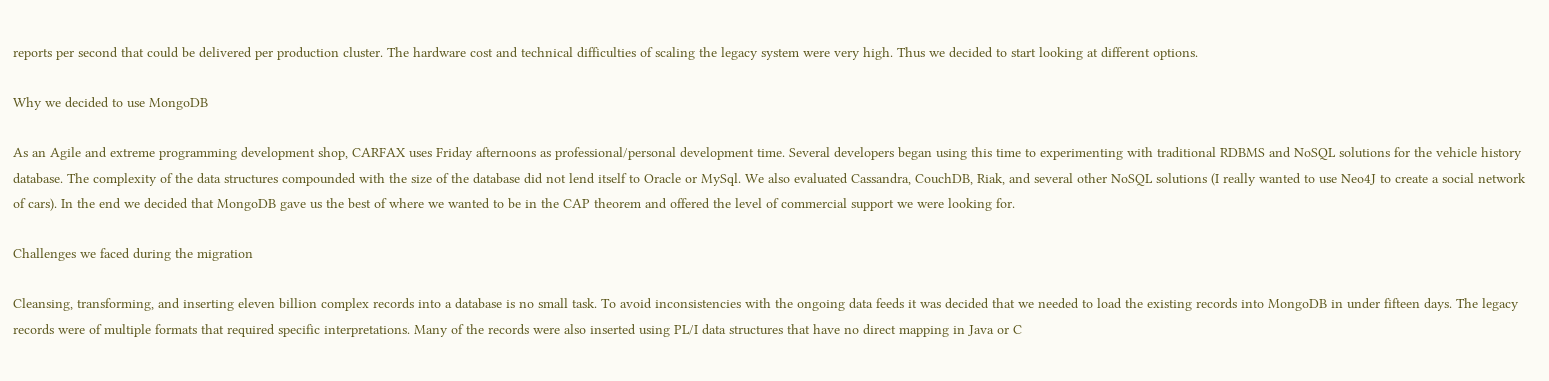reports per second that could be delivered per production cluster. The hardware cost and technical difficulties of scaling the legacy system were very high. Thus we decided to start looking at different options.

Why we decided to use MongoDB

As an Agile and extreme programming development shop, CARFAX uses Friday afternoons as professional/personal development time. Several developers began using this time to experimenting with traditional RDBMS and NoSQL solutions for the vehicle history database. The complexity of the data structures compounded with the size of the database did not lend itself to Oracle or MySql. We also evaluated Cassandra, CouchDB, Riak, and several other NoSQL solutions (I really wanted to use Neo4J to create a social network of cars). In the end we decided that MongoDB gave us the best of where we wanted to be in the CAP theorem and offered the level of commercial support we were looking for.

Challenges we faced during the migration

Cleansing, transforming, and inserting eleven billion complex records into a database is no small task. To avoid inconsistencies with the ongoing data feeds it was decided that we needed to load the existing records into MongoDB in under fifteen days. The legacy records were of multiple formats that required specific interpretations. Many of the records were also inserted using PL/I data structures that have no direct mapping in Java or C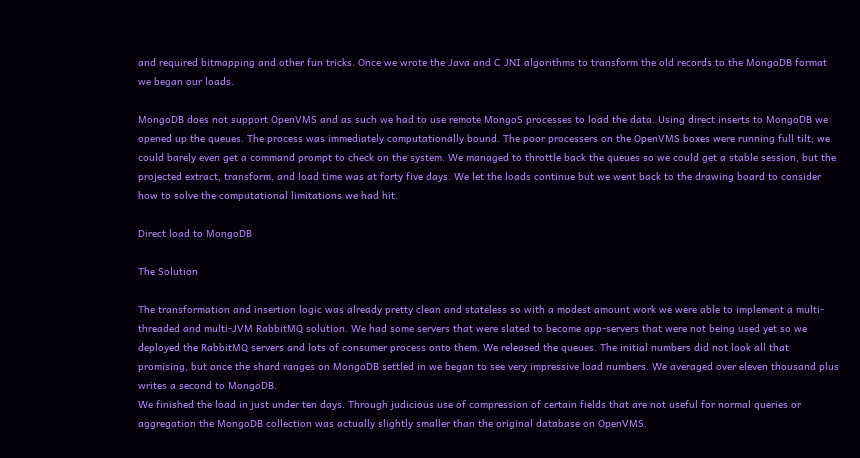and required bitmapping and other fun tricks. Once we wrote the Java and C JNI algorithms to transform the old records to the MongoDB format we began our loads.

MongoDB does not support OpenVMS and as such we had to use remote MongoS processes to load the data. Using direct inserts to MongoDB we opened up the queues. The process was immediately computationally bound. The poor processers on the OpenVMS boxes were running full tilt; we could barely even get a command prompt to check on the system. We managed to throttle back the queues so we could get a stable session, but the projected extract, transform, and load time was at forty five days. We let the loads continue but we went back to the drawing board to consider how to solve the computational limitations we had hit.

Direct load to MongoDB

The Solution

The transformation and insertion logic was already pretty clean and stateless so with a modest amount work we were able to implement a multi-threaded and multi-JVM RabbitMQ solution. We had some servers that were slated to become app-servers that were not being used yet so we deployed the RabbitMQ servers and lots of consumer process onto them. We released the queues. The initial numbers did not look all that promising, but once the shard ranges on MongoDB settled in we began to see very impressive load numbers. We averaged over eleven thousand plus writes a second to MongoDB.
We finished the load in just under ten days. Through judicious use of compression of certain fields that are not useful for normal queries or aggregation the MongoDB collection was actually slightly smaller than the original database on OpenVMS.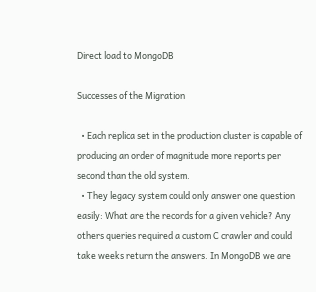Direct load to MongoDB

Successes of the Migration

  • Each replica set in the production cluster is capable of producing an order of magnitude more reports per second than the old system.
  • They legacy system could only answer one question easily: What are the records for a given vehicle? Any others queries required a custom C crawler and could take weeks return the answers. In MongoDB we are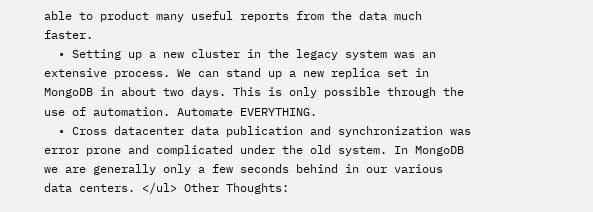able to product many useful reports from the data much faster.
  • Setting up a new cluster in the legacy system was an extensive process. We can stand up a new replica set in MongoDB in about two days. This is only possible through the use of automation. Automate EVERYTHING.
  • Cross datacenter data publication and synchronization was error prone and complicated under the old system. In MongoDB we are generally only a few seconds behind in our various data centers. </ul> Other Thoughts: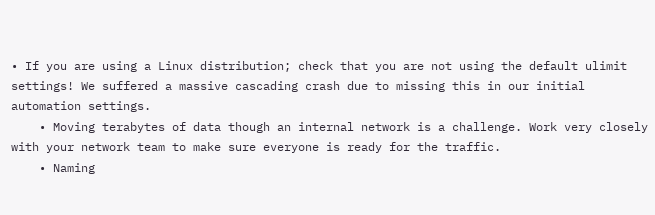• If you are using a Linux distribution; check that you are not using the default ulimit settings! We suffered a massive cascading crash due to missing this in our initial automation settings.
    • Moving terabytes of data though an internal network is a challenge. Work very closely with your network team to make sure everyone is ready for the traffic.
    • Naming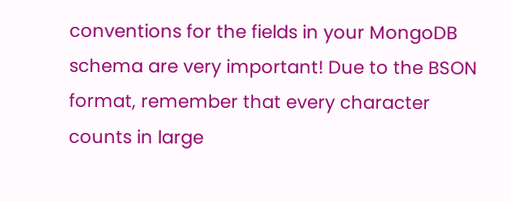conventions for the fields in your MongoDB schema are very important! Due to the BSON format, remember that every character counts in large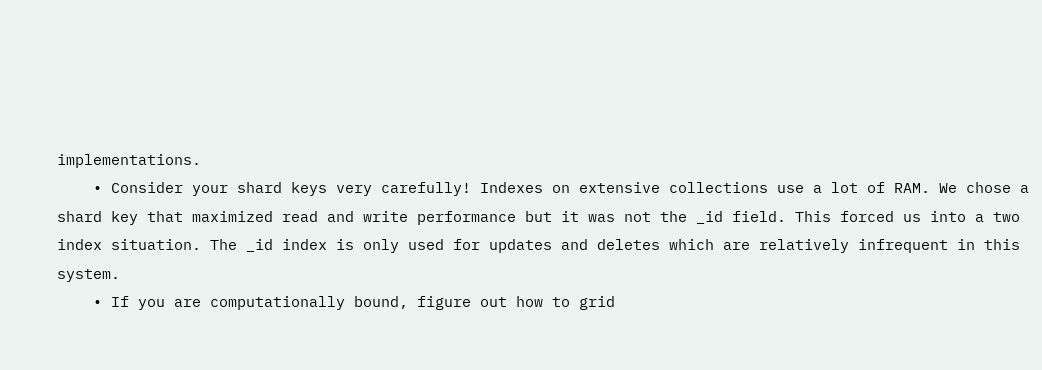implementations.
    • Consider your shard keys very carefully! Indexes on extensive collections use a lot of RAM. We chose a shard key that maximized read and write performance but it was not the _id field. This forced us into a two index situation. The _id index is only used for updates and deletes which are relatively infrequent in this system.
    • If you are computationally bound, figure out how to grid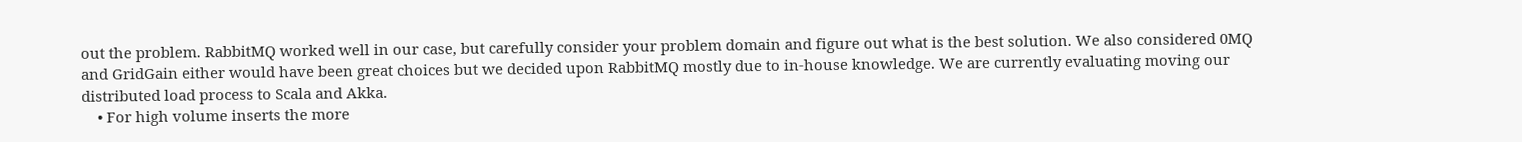out the problem. RabbitMQ worked well in our case, but carefully consider your problem domain and figure out what is the best solution. We also considered 0MQ and GridGain either would have been great choices but we decided upon RabbitMQ mostly due to in-house knowledge. We are currently evaluating moving our distributed load process to Scala and Akka.
    • For high volume inserts the more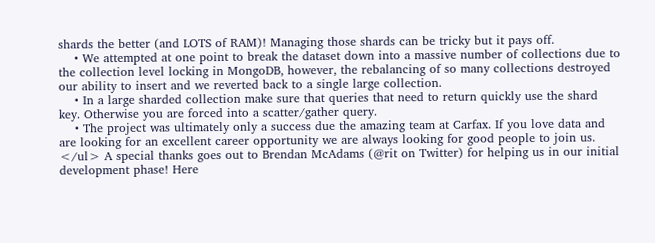shards the better (and LOTS of RAM)! Managing those shards can be tricky but it pays off.
    • We attempted at one point to break the dataset down into a massive number of collections due to the collection level locking in MongoDB, however, the rebalancing of so many collections destroyed our ability to insert and we reverted back to a single large collection.
    • In a large sharded collection make sure that queries that need to return quickly use the shard key. Otherwise you are forced into a scatter/gather query.
    • The project was ultimately only a success due the amazing team at Carfax. If you love data and are looking for an excellent career opportunity we are always looking for good people to join us. </ul> A special thanks goes out to Brendan McAdams (@rit on Twitter) for helping us in our initial development phase! Here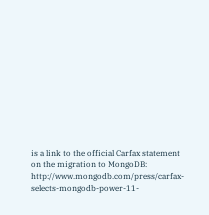is a link to the official Carfax statement on the migration to MongoDB: http://www.mongodb.com/press/carfax-selects-mongodb-power-11-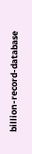billion-record-database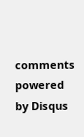comments powered by Disqus